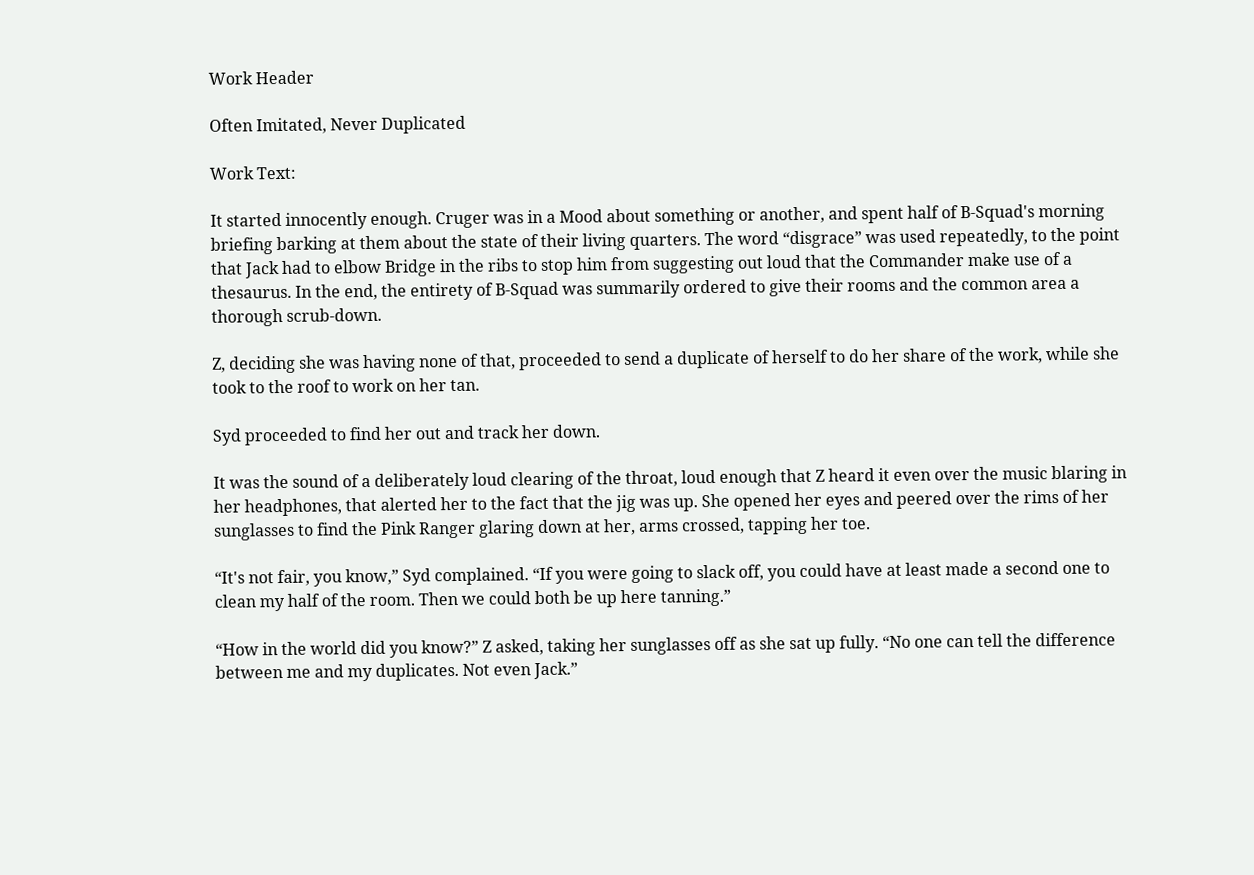Work Header

Often Imitated, Never Duplicated

Work Text:

It started innocently enough. Cruger was in a Mood about something or another, and spent half of B-Squad's morning briefing barking at them about the state of their living quarters. The word “disgrace” was used repeatedly, to the point that Jack had to elbow Bridge in the ribs to stop him from suggesting out loud that the Commander make use of a thesaurus. In the end, the entirety of B-Squad was summarily ordered to give their rooms and the common area a thorough scrub-down.

Z, deciding she was having none of that, proceeded to send a duplicate of herself to do her share of the work, while she took to the roof to work on her tan.

Syd proceeded to find her out and track her down.

It was the sound of a deliberately loud clearing of the throat, loud enough that Z heard it even over the music blaring in her headphones, that alerted her to the fact that the jig was up. She opened her eyes and peered over the rims of her sunglasses to find the Pink Ranger glaring down at her, arms crossed, tapping her toe.

“It's not fair, you know,” Syd complained. “If you were going to slack off, you could have at least made a second one to clean my half of the room. Then we could both be up here tanning.”

“How in the world did you know?” Z asked, taking her sunglasses off as she sat up fully. “No one can tell the difference between me and my duplicates. Not even Jack.”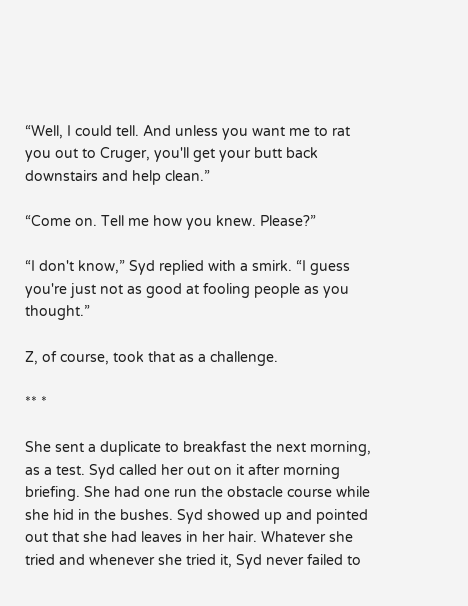“Well, I could tell. And unless you want me to rat you out to Cruger, you'll get your butt back downstairs and help clean.”

“Come on. Tell me how you knew. Please?”

“I don't know,” Syd replied with a smirk. “I guess you're just not as good at fooling people as you thought.”

Z, of course, took that as a challenge.

** *

She sent a duplicate to breakfast the next morning, as a test. Syd called her out on it after morning briefing. She had one run the obstacle course while she hid in the bushes. Syd showed up and pointed out that she had leaves in her hair. Whatever she tried and whenever she tried it, Syd never failed to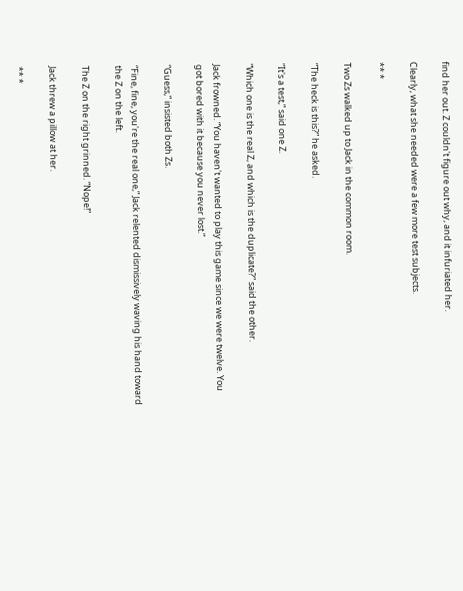find her out. Z couldn't figure out why, and it infuriated her.

Clearly, what she needed were a few more test subjects.

** *

Two Zs walked up to Jack in the common room.

“The heck is this?” he asked.

“It's a test,” said one Z.

“Which one is the real Z, and which is the duplicate?” said the other.

Jack frowned. “You haven't wanted to play this game since we were twelve. You got bored with it because you never lost.”

“Guess,” insisted both Zs.

“Fine, fine, you're the real one,” Jack relented dismissively waving his hand toward the Z on the left.

The Z on the right grinned. “Nope!”

Jack threw a pillow at her.

** *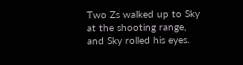Two Zs walked up to Sky at the shooting range, and Sky rolled his eyes.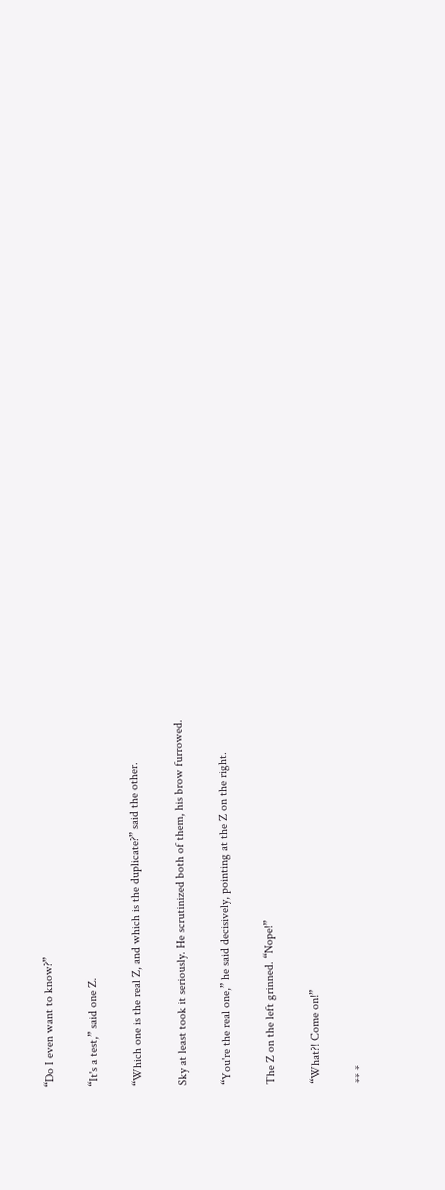“Do I even want to know?”

“It's a test,” said one Z.

“Which one is the real Z, and which is the duplicate?” said the other.

Sky at least took it seriously. He scrutinized both of them, his brow furrowed.

“You're the real one,” he said decisively, pointing at the Z on the right.

The Z on the left grinned. “Nope!”

“What?! Come on!”

** *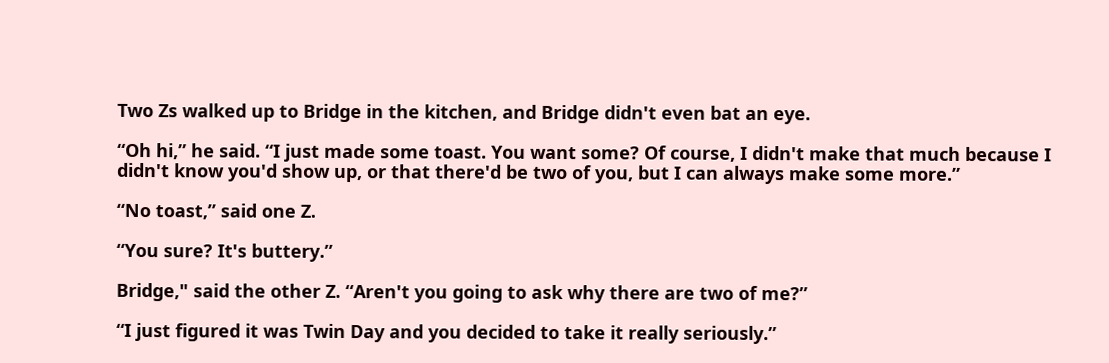Two Zs walked up to Bridge in the kitchen, and Bridge didn't even bat an eye.

“Oh hi,” he said. “I just made some toast. You want some? Of course, I didn't make that much because I didn't know you'd show up, or that there'd be two of you, but I can always make some more.”

“No toast,” said one Z.

“You sure? It's buttery.”

Bridge," said the other Z. “Aren't you going to ask why there are two of me?”

“I just figured it was Twin Day and you decided to take it really seriously.”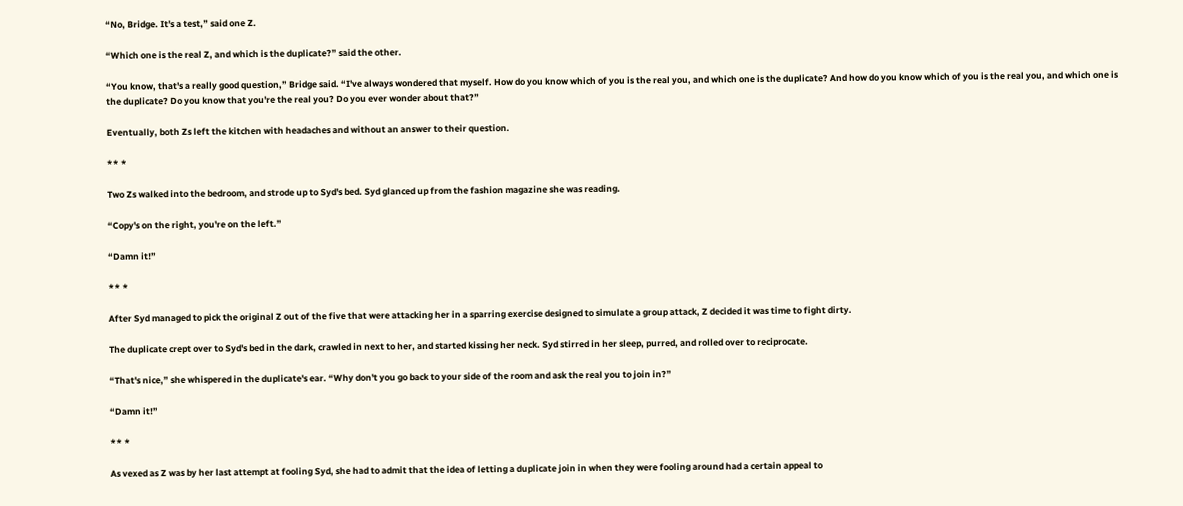“No, Bridge. It's a test,” said one Z.

“Which one is the real Z, and which is the duplicate?” said the other.

“You know, that's a really good question,” Bridge said. “I've always wondered that myself. How do you know which of you is the real you, and which one is the duplicate? And how do you know which of you is the real you, and which one is the duplicate? Do you know that you're the real you? Do you ever wonder about that?”

Eventually, both Zs left the kitchen with headaches and without an answer to their question.

** *

Two Zs walked into the bedroom, and strode up to Syd's bed. Syd glanced up from the fashion magazine she was reading.

“Copy's on the right, you're on the left.”

“Damn it!”

** *

After Syd managed to pick the original Z out of the five that were attacking her in a sparring exercise designed to simulate a group attack, Z decided it was time to fight dirty.

The duplicate crept over to Syd's bed in the dark, crawled in next to her, and started kissing her neck. Syd stirred in her sleep, purred, and rolled over to reciprocate.

“That's nice,” she whispered in the duplicate's ear. “Why don't you go back to your side of the room and ask the real you to join in?”

“Damn it!”

** *

As vexed as Z was by her last attempt at fooling Syd, she had to admit that the idea of letting a duplicate join in when they were fooling around had a certain appeal to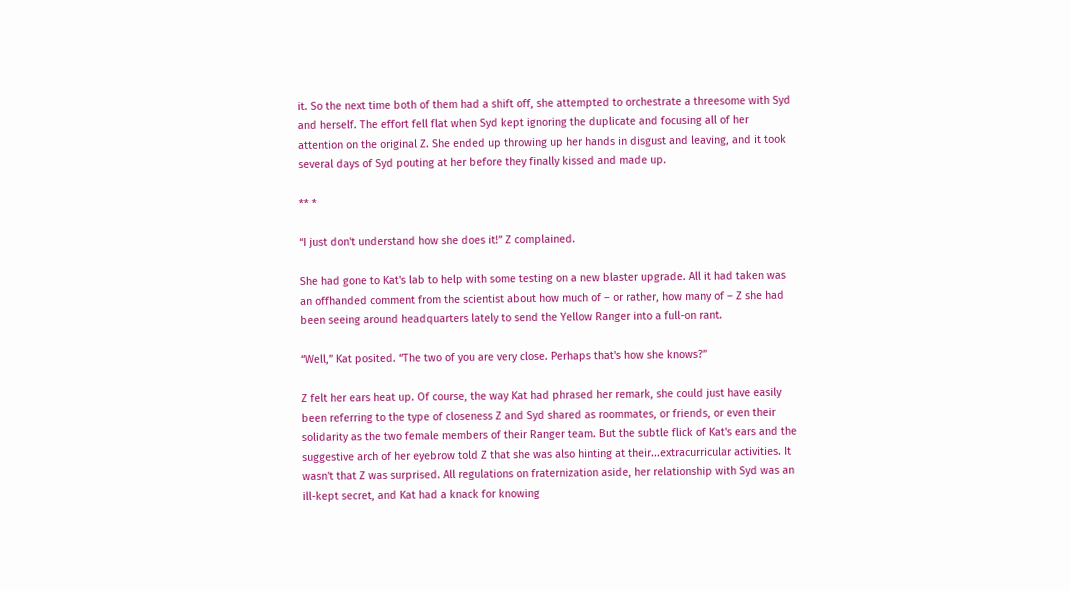it. So the next time both of them had a shift off, she attempted to orchestrate a threesome with Syd and herself. The effort fell flat when Syd kept ignoring the duplicate and focusing all of her attention on the original Z. She ended up throwing up her hands in disgust and leaving, and it took several days of Syd pouting at her before they finally kissed and made up.

** *

“I just don't understand how she does it!” Z complained.

She had gone to Kat's lab to help with some testing on a new blaster upgrade. All it had taken was an offhanded comment from the scientist about how much of – or rather, how many of – Z she had been seeing around headquarters lately to send the Yellow Ranger into a full-on rant.

“Well,” Kat posited. “The two of you are very close. Perhaps that's how she knows?”

Z felt her ears heat up. Of course, the way Kat had phrased her remark, she could just have easily been referring to the type of closeness Z and Syd shared as roommates, or friends, or even their solidarity as the two female members of their Ranger team. But the subtle flick of Kat's ears and the suggestive arch of her eyebrow told Z that she was also hinting at their...extracurricular activities. It wasn't that Z was surprised. All regulations on fraternization aside, her relationship with Syd was an ill-kept secret, and Kat had a knack for knowing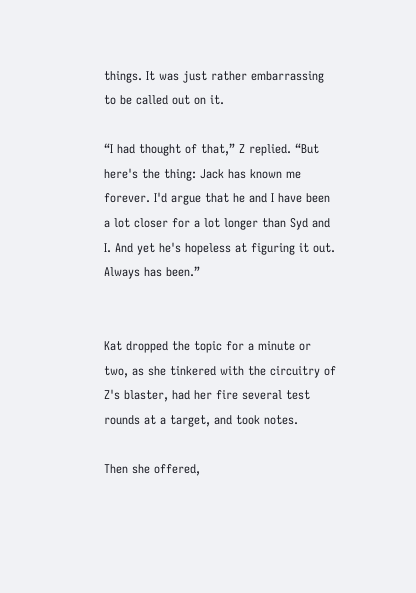things. It was just rather embarrassing to be called out on it.

“I had thought of that,” Z replied. “But here's the thing: Jack has known me forever. I'd argue that he and I have been a lot closer for a lot longer than Syd and I. And yet he's hopeless at figuring it out. Always has been.”


Kat dropped the topic for a minute or two, as she tinkered with the circuitry of Z's blaster, had her fire several test rounds at a target, and took notes.

Then she offered,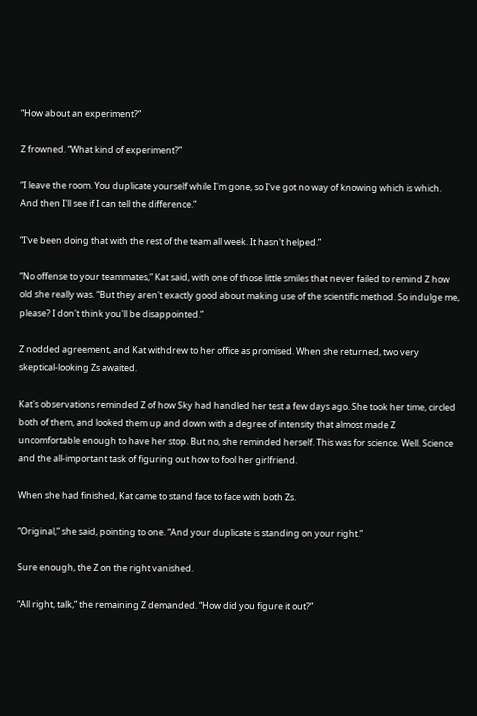“How about an experiment?”

Z frowned. “What kind of experiment?”

“I leave the room. You duplicate yourself while I'm gone, so I've got no way of knowing which is which. And then I'll see if I can tell the difference.”

“I've been doing that with the rest of the team all week. It hasn't helped.”

“No offense to your teammates,” Kat said, with one of those little smiles that never failed to remind Z how old she really was. “But they aren't exactly good about making use of the scientific method. So indulge me, please? I don't think you'll be disappointed.”

Z nodded agreement, and Kat withdrew to her office as promised. When she returned, two very skeptical-looking Zs awaited.

Kat's observations reminded Z of how Sky had handled her test a few days ago. She took her time, circled both of them, and looked them up and down with a degree of intensity that almost made Z uncomfortable enough to have her stop. But no, she reminded herself. This was for science. Well. Science and the all-important task of figuring out how to fool her girlfriend.

When she had finished, Kat came to stand face to face with both Zs.

“Original,” she said, pointing to one. “And your duplicate is standing on your right.”

Sure enough, the Z on the right vanished.

“All right, talk,” the remaining Z demanded. “How did you figure it out?”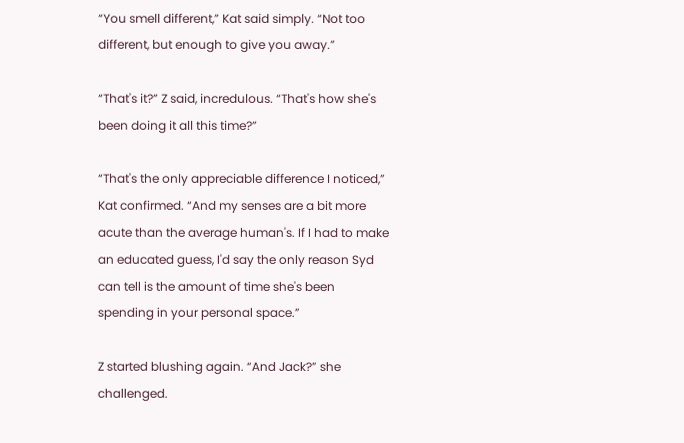“You smell different,” Kat said simply. “Not too different, but enough to give you away.”

“That's it?” Z said, incredulous. “That's how she's been doing it all this time?”

“That's the only appreciable difference I noticed,” Kat confirmed. “And my senses are a bit more acute than the average human's. If I had to make an educated guess, I'd say the only reason Syd can tell is the amount of time she's been spending in your personal space.”

Z started blushing again. “And Jack?” she challenged.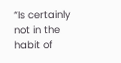“Is certainly not in the habit of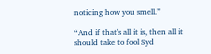noticing how you smell.”

“And if that's all it is, then all it should take to fool Syd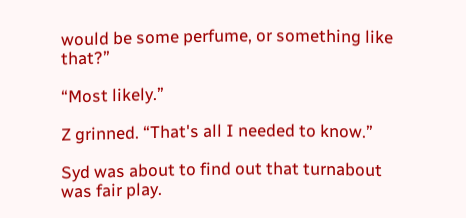would be some perfume, or something like that?”

“Most likely.”

Z grinned. “That's all I needed to know.”

Syd was about to find out that turnabout was fair play.